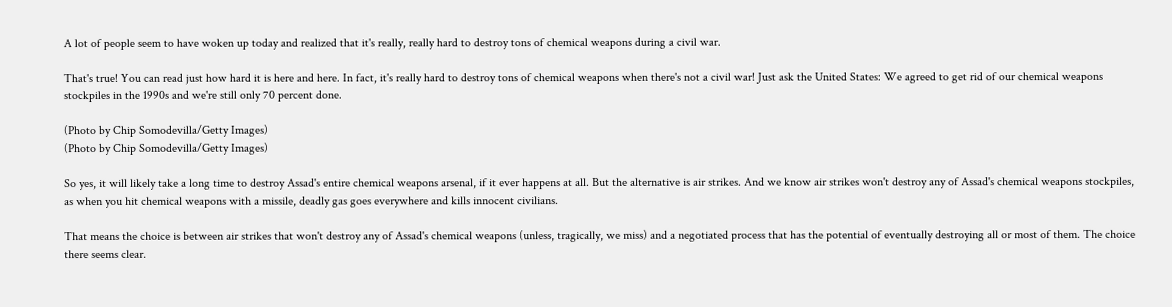A lot of people seem to have woken up today and realized that it's really, really hard to destroy tons of chemical weapons during a civil war.

That's true! You can read just how hard it is here and here. In fact, it's really hard to destroy tons of chemical weapons when there's not a civil war! Just ask the United States: We agreed to get rid of our chemical weapons stockpiles in the 1990s and we're still only 70 percent done.

(Photo by Chip Somodevilla/Getty Images)
(Photo by Chip Somodevilla/Getty Images)

So yes, it will likely take a long time to destroy Assad's entire chemical weapons arsenal, if it ever happens at all. But the alternative is air strikes. And we know air strikes won't destroy any of Assad's chemical weapons stockpiles, as when you hit chemical weapons with a missile, deadly gas goes everywhere and kills innocent civilians.

That means the choice is between air strikes that won't destroy any of Assad's chemical weapons (unless, tragically, we miss) and a negotiated process that has the potential of eventually destroying all or most of them. The choice there seems clear.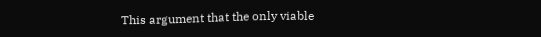This argument that the only viable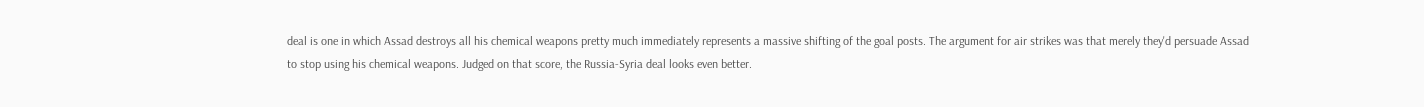deal is one in which Assad destroys all his chemical weapons pretty much immediately represents a massive shifting of the goal posts. The argument for air strikes was that merely they'd persuade Assad to stop using his chemical weapons. Judged on that score, the Russia-Syria deal looks even better.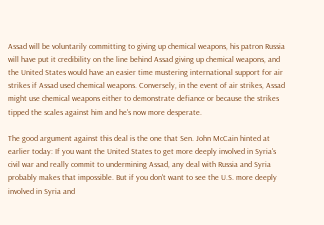Assad will be voluntarily committing to giving up chemical weapons, his patron Russia will have put it credibility on the line behind Assad giving up chemical weapons, and the United States would have an easier time mustering international support for air strikes if Assad used chemical weapons. Conversely, in the event of air strikes, Assad might use chemical weapons either to demonstrate defiance or because the strikes tipped the scales against him and he's now more desperate.

The good argument against this deal is the one that Sen. John McCain hinted at earlier today: If you want the United States to get more deeply involved in Syria's civil war and really commit to undermining Assad, any deal with Russia and Syria probably makes that impossible. But if you don't want to see the U.S. more deeply involved in Syria and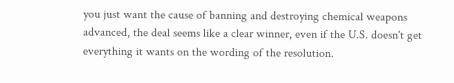you just want the cause of banning and destroying chemical weapons advanced, the deal seems like a clear winner, even if the U.S. doesn't get everything it wants on the wording of the resolution.